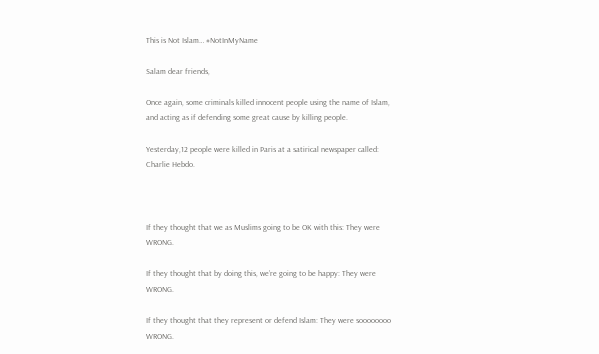This is Not Islam… #NotInMyName

Salam dear friends,

Once again, some criminals killed innocent people using the name of Islam, and acting as if defending some great cause by killing people.

Yesterday,12 people were killed in Paris at a satirical newspaper called: Charlie Hebdo.



If they thought that we as Muslims going to be OK with this: They were WRONG.

If they thought that by doing this, we’re going to be happy: They were WRONG.

If they thought that they represent or defend Islam: They were soooooooo WRONG.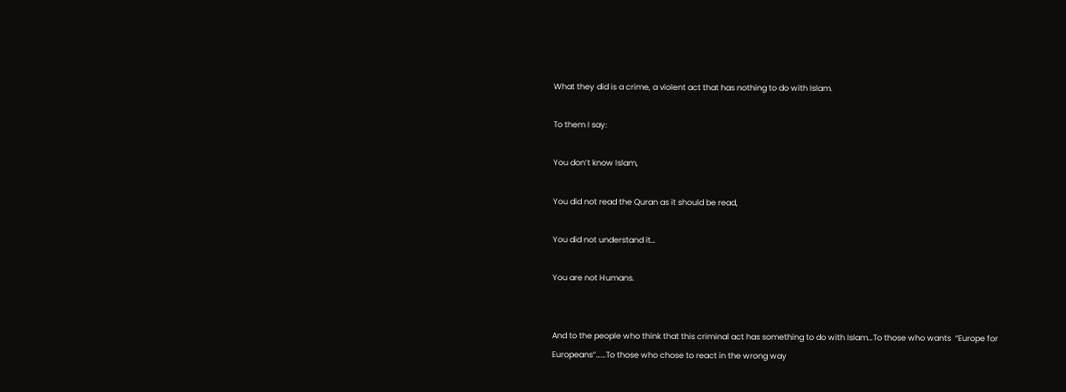What they did is a crime, a violent act that has nothing to do with Islam.

To them I say:

You don’t know Islam,

You did not read the Quran as it should be read,

You did not understand it…

You are not Humans.


And to the people who think that this criminal act has something to do with Islam…To those who wants  “Europe for Europeans”……To those who chose to react in the wrong way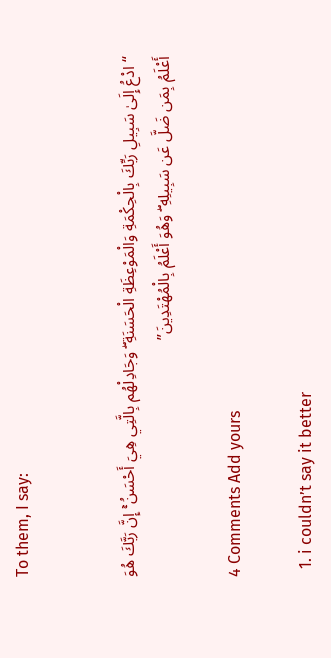To them, I say:


“ادْعُ إِلَىٰ سَبِيلِ رَبِّكَ بِالْحِكْمَةِ وَالْمَوْعِظَةِ الْحَسَنَةِ ۖ وَجَادِلْهُم بِالَّتِي هِيَ أَحْسَنُ ۚ إِنَّ رَبَّكَ هُوَ أَعْلَمُ بِمَن ضَلَّ عَن سَبِيلِهِ ۖ وَهُوَ أَعْلَمُ بِالْمُهْتَدِينَ”

4 Comments Add yours

  1. i couldn’t say it better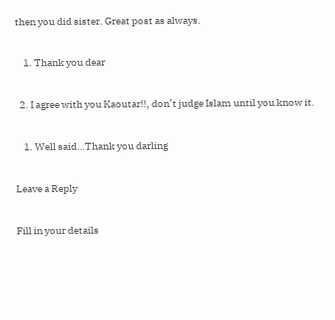then you did sister. Great post as always.

    1. Thank you dear

  2. I agree with you Kaoutar!!, don’t judge Islam until you know it.

    1. Well said…Thank you darling

Leave a Reply

Fill in your details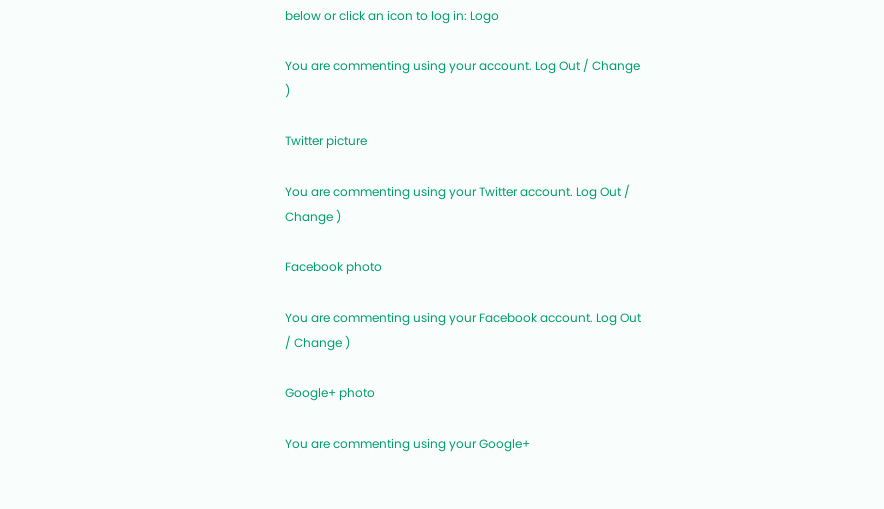below or click an icon to log in: Logo

You are commenting using your account. Log Out / Change )

Twitter picture

You are commenting using your Twitter account. Log Out / Change )

Facebook photo

You are commenting using your Facebook account. Log Out / Change )

Google+ photo

You are commenting using your Google+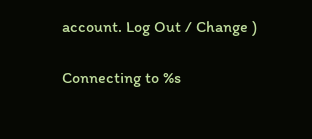account. Log Out / Change )

Connecting to %s